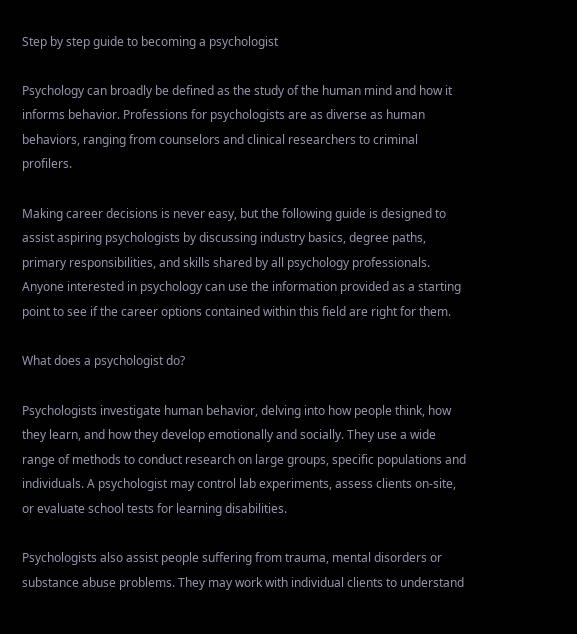Step by step guide to becoming a psychologist

Psychology can broadly be defined as the study of the human mind and how it informs behavior. Professions for psychologists are as diverse as human behaviors, ranging from counselors and clinical researchers to criminal profilers.

Making career decisions is never easy, but the following guide is designed to assist aspiring psychologists by discussing industry basics, degree paths, primary responsibilities, and skills shared by all psychology professionals. Anyone interested in psychology can use the information provided as a starting point to see if the career options contained within this field are right for them.

What does a psychologist do?

Psychologists investigate human behavior, delving into how people think, how they learn, and how they develop emotionally and socially. They use a wide range of methods to conduct research on large groups, specific populations and individuals. A psychologist may control lab experiments, assess clients on-site, or evaluate school tests for learning disabilities.

Psychologists also assist people suffering from trauma, mental disorders or substance abuse problems. They may work with individual clients to understand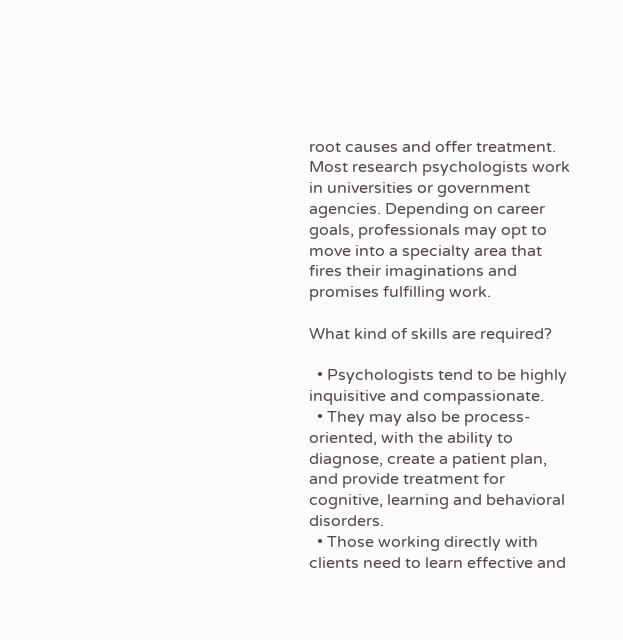root causes and offer treatment. Most research psychologists work in universities or government agencies. Depending on career goals, professionals may opt to move into a specialty area that fires their imaginations and promises fulfilling work.

What kind of skills are required?

  • Psychologists tend to be highly inquisitive and compassionate.
  • They may also be process-oriented, with the ability to diagnose, create a patient plan, and provide treatment for cognitive, learning and behavioral disorders.
  • Those working directly with clients need to learn effective and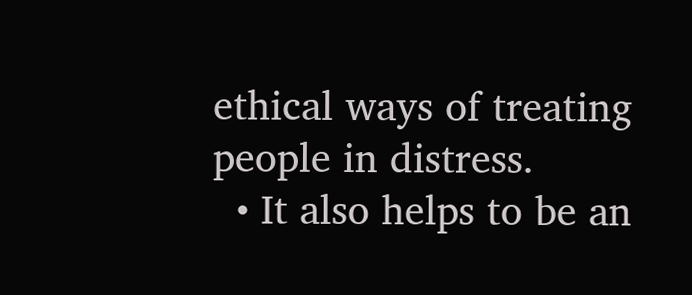ethical ways of treating people in distress.
  • It also helps to be an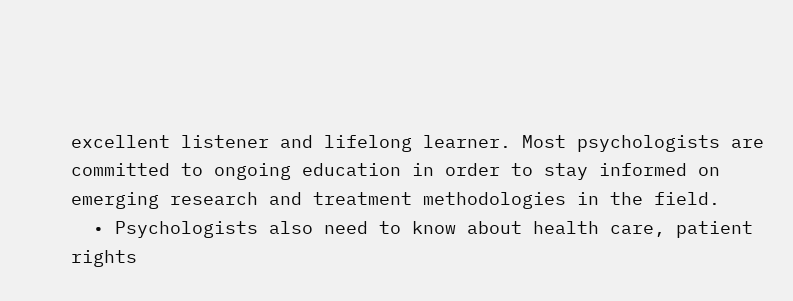excellent listener and lifelong learner. Most psychologists are committed to ongoing education in order to stay informed on emerging research and treatment methodologies in the field.
  • Psychologists also need to know about health care, patient rights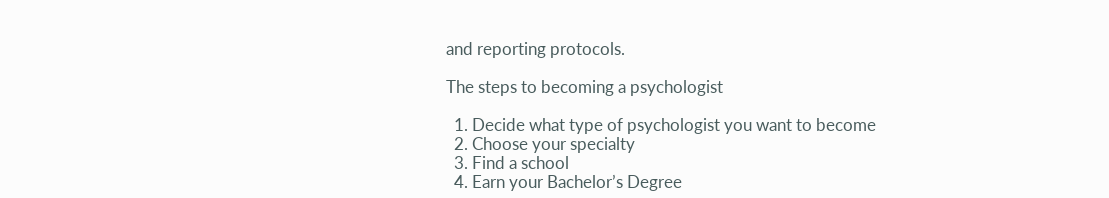and reporting protocols.

The steps to becoming a psychologist

  1. Decide what type of psychologist you want to become
  2. Choose your specialty
  3. Find a school
  4. Earn your Bachelor’s Degree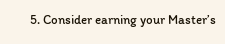5. Consider earning your Master’s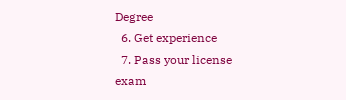Degree
  6. Get experience
  7. Pass your license exam